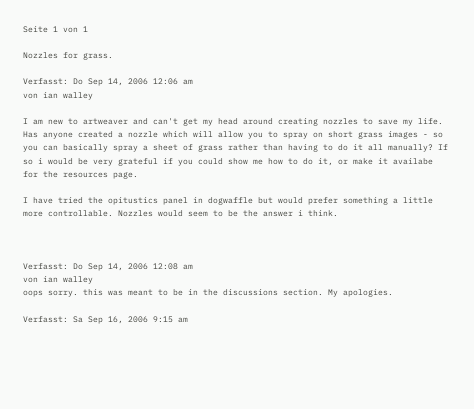Seite 1 von 1

Nozzles for grass.

Verfasst: Do Sep 14, 2006 12:06 am
von ian walley

I am new to artweaver and can't get my head around creating nozzles to save my life. Has anyone created a nozzle which will allow you to spray on short grass images - so you can basically spray a sheet of grass rather than having to do it all manually? If so i would be very grateful if you could show me how to do it, or make it availabe for the resources page.

I have tried the opitustics panel in dogwaffle but would prefer something a little more controllable. Nozzles would seem to be the answer i think.



Verfasst: Do Sep 14, 2006 12:08 am
von ian walley
oops sorry. this was meant to be in the discussions section. My apologies.

Verfasst: Sa Sep 16, 2006 9:15 am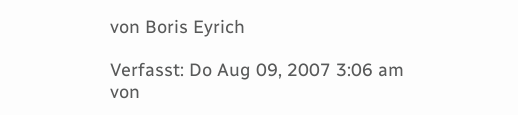von Boris Eyrich

Verfasst: Do Aug 09, 2007 3:06 am
von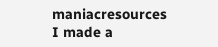maniacresources
I made a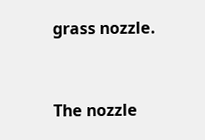grass nozzle.


The nozzle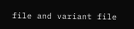file and variant file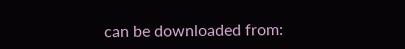can be downloaded from: